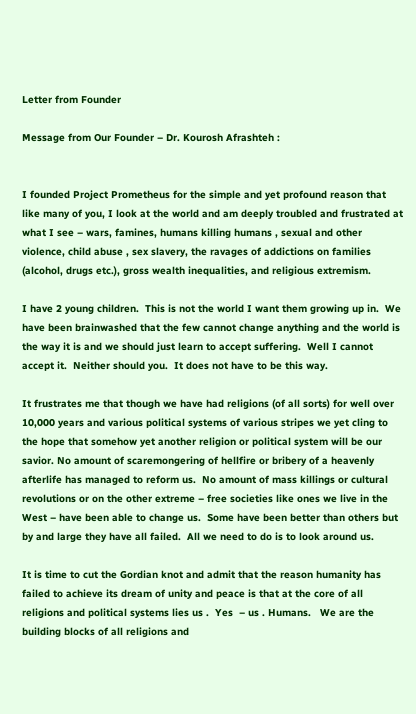Letter from Founder

Message from Our Founder – Dr. Kourosh Afrashteh :


I founded Project Prometheus for the simple and yet profound reason that like many of you, I look at the world and am deeply troubled and frustrated at what I see – wars, famines, humans killing humans , sexual and other violence, child abuse , sex slavery, the ravages of addictions on families (alcohol, drugs etc.), gross wealth inequalities, and religious extremism.

I have 2 young children.  This is not the world I want them growing up in.  We have been brainwashed that the few cannot change anything and the world is the way it is and we should just learn to accept suffering.  Well I cannot accept it.  Neither should you.  It does not have to be this way.

It frustrates me that though we have had religions (of all sorts) for well over 10,000 years and various political systems of various stripes we yet cling to the hope that somehow yet another religion or political system will be our savior. No amount of scaremongering of hellfire or bribery of a heavenly afterlife has managed to reform us.  No amount of mass killings or cultural revolutions or on the other extreme – free societies like ones we live in the West – have been able to change us.  Some have been better than others but by and large they have all failed.  All we need to do is to look around us.

It is time to cut the Gordian knot and admit that the reason humanity has failed to achieve its dream of unity and peace is that at the core of all religions and political systems lies us .  Yes  – us . Humans.   We are the building blocks of all religions and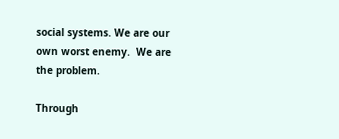social systems. We are our own worst enemy.  We are the problem.

Through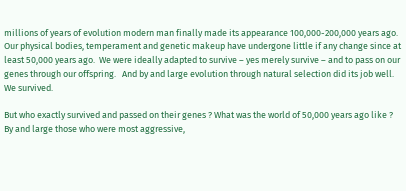millions of years of evolution modern man finally made its appearance 100,000-200,000 years ago.  Our physical bodies, temperament and genetic makeup have undergone little if any change since at least 50,000 years ago.  We were ideally adapted to survive – yes merely survive – and to pass on our genes through our offspring.   And by and large evolution through natural selection did its job well.  We survived.

But who exactly survived and passed on their genes ? What was the world of 50,000 years ago like ?  By and large those who were most aggressive,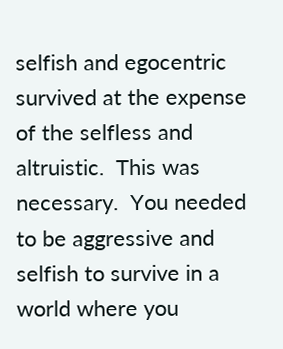selfish and egocentric survived at the expense of the selfless and altruistic.  This was necessary.  You needed to be aggressive and selfish to survive in a world where you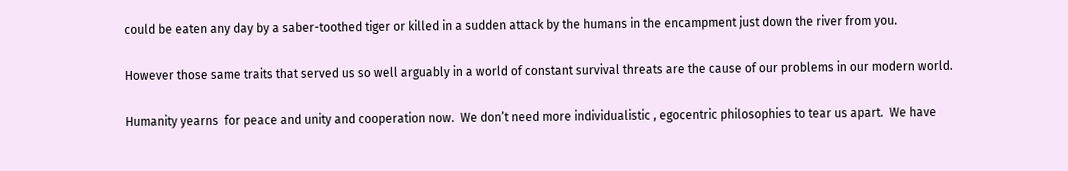could be eaten any day by a saber-toothed tiger or killed in a sudden attack by the humans in the encampment just down the river from you.

However those same traits that served us so well arguably in a world of constant survival threats are the cause of our problems in our modern world.

Humanity yearns  for peace and unity and cooperation now.  We don’t need more individualistic , egocentric philosophies to tear us apart.  We have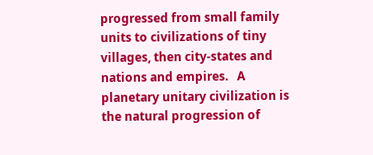progressed from small family units to civilizations of tiny villages, then city-states and nations and empires.   A planetary unitary civilization is the natural progression of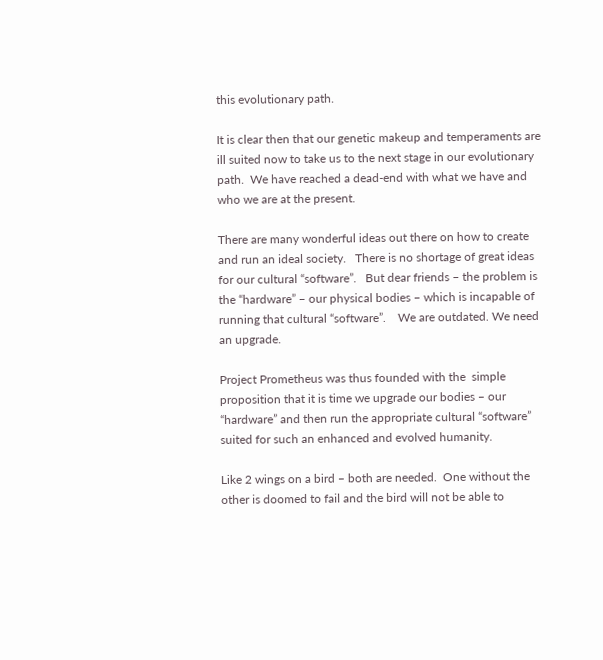this evolutionary path.

It is clear then that our genetic makeup and temperaments are ill suited now to take us to the next stage in our evolutionary path.  We have reached a dead-end with what we have and who we are at the present.

There are many wonderful ideas out there on how to create and run an ideal society.   There is no shortage of great ideas for our cultural “software”.   But dear friends – the problem is the “hardware” – our physical bodies – which is incapable of running that cultural “software”.    We are outdated. We need an upgrade.

Project Prometheus was thus founded with the  simple proposition that it is time we upgrade our bodies – our “hardware” and then run the appropriate cultural “software” suited for such an enhanced and evolved humanity.

Like 2 wings on a bird – both are needed.  One without the other is doomed to fail and the bird will not be able to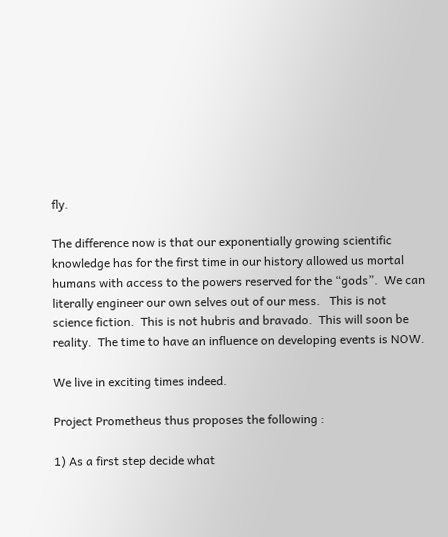fly.

The difference now is that our exponentially growing scientific knowledge has for the first time in our history allowed us mortal humans with access to the powers reserved for the “gods”.  We can literally engineer our own selves out of our mess.   This is not science fiction.  This is not hubris and bravado.  This will soon be reality.  The time to have an influence on developing events is NOW.

We live in exciting times indeed.

Project Prometheus thus proposes the following :

1) As a first step decide what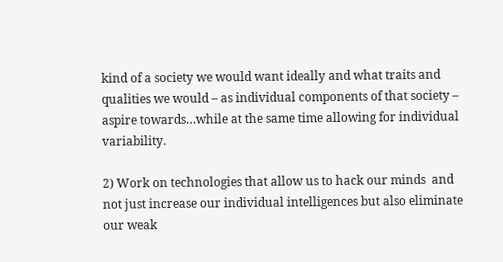kind of a society we would want ideally and what traits and qualities we would – as individual components of that society – aspire towards…while at the same time allowing for individual variability.

2) Work on technologies that allow us to hack our minds  and not just increase our individual intelligences but also eliminate our weak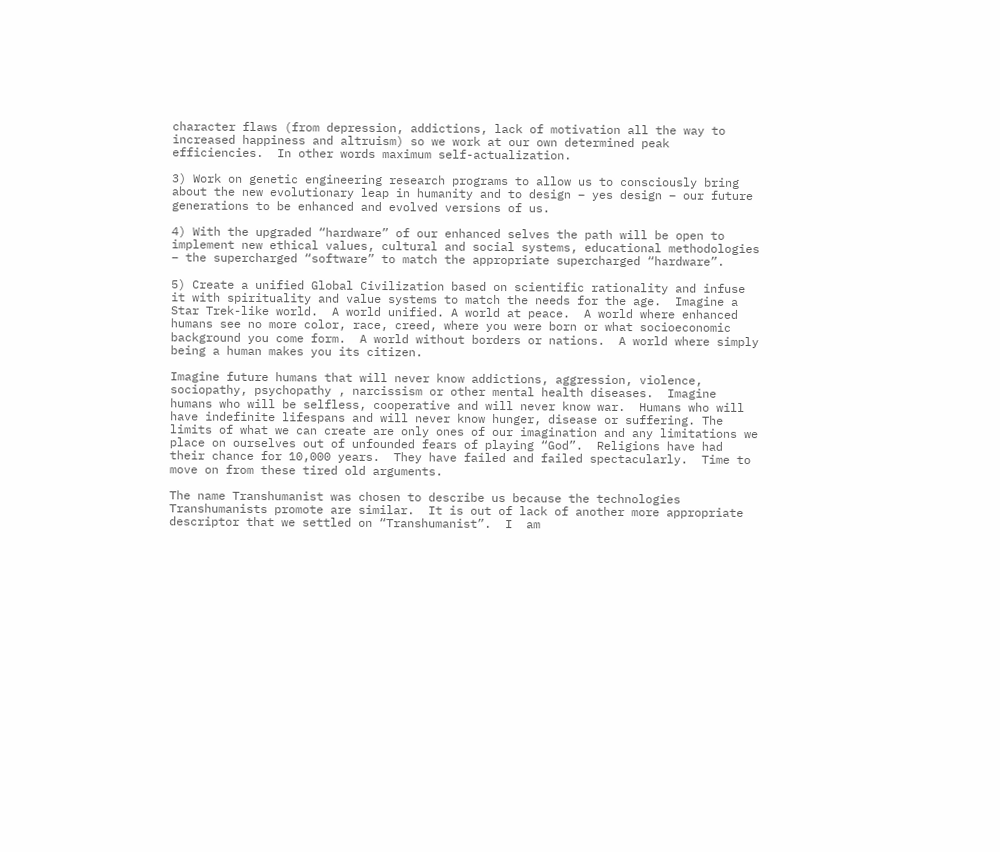character flaws (from depression, addictions, lack of motivation all the way to increased happiness and altruism) so we work at our own determined peak efficiencies.  In other words maximum self-actualization.

3) Work on genetic engineering research programs to allow us to consciously bring about the new evolutionary leap in humanity and to design – yes design – our future generations to be enhanced and evolved versions of us.

4) With the upgraded “hardware” of our enhanced selves the path will be open to implement new ethical values, cultural and social systems, educational methodologies – the supercharged “software” to match the appropriate supercharged “hardware”.

5) Create a unified Global Civilization based on scientific rationality and infuse it with spirituality and value systems to match the needs for the age.  Imagine a Star Trek-like world.  A world unified. A world at peace.  A world where enhanced humans see no more color, race, creed, where you were born or what socioeconomic background you come form.  A world without borders or nations.  A world where simply being a human makes you its citizen.

Imagine future humans that will never know addictions, aggression, violence, sociopathy, psychopathy , narcissism or other mental health diseases.  Imagine humans who will be selfless, cooperative and will never know war.  Humans who will have indefinite lifespans and will never know hunger, disease or suffering. The limits of what we can create are only ones of our imagination and any limitations we place on ourselves out of unfounded fears of playing “God”.  Religions have had their chance for 10,000 years.  They have failed and failed spectacularly.  Time to move on from these tired old arguments.

The name Transhumanist was chosen to describe us because the technologies Transhumanists promote are similar.  It is out of lack of another more appropriate descriptor that we settled on “Transhumanist”.  I  am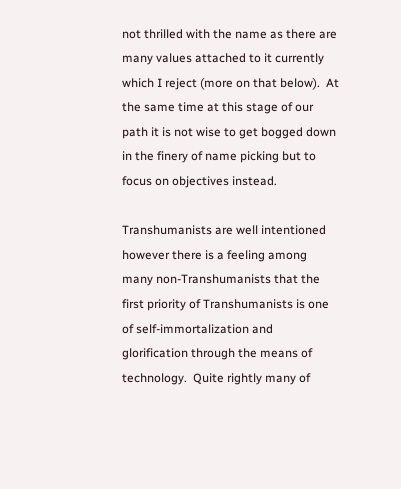not thrilled with the name as there are many values attached to it currently which I reject (more on that below).  At the same time at this stage of our path it is not wise to get bogged down in the finery of name picking but to focus on objectives instead.

Transhumanists are well intentioned however there is a feeling among many non-Transhumanists that the first priority of Transhumanists is one of self-immortalization and glorification through the means of technology.  Quite rightly many of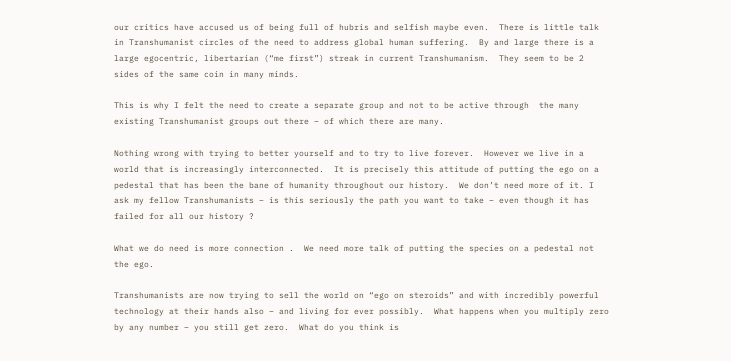our critics have accused us of being full of hubris and selfish maybe even.  There is little talk in Transhumanist circles of the need to address global human suffering.  By and large there is a large egocentric, libertarian (“me first”) streak in current Transhumanism.  They seem to be 2 sides of the same coin in many minds.

This is why I felt the need to create a separate group and not to be active through  the many existing Transhumanist groups out there – of which there are many.

Nothing wrong with trying to better yourself and to try to live forever.  However we live in a world that is increasingly interconnected.  It is precisely this attitude of putting the ego on a pedestal that has been the bane of humanity throughout our history.  We don’t need more of it. I ask my fellow Transhumanists – is this seriously the path you want to take – even though it has failed for all our history ?

What we do need is more connection .  We need more talk of putting the species on a pedestal not the ego.

Transhumanists are now trying to sell the world on “ego on steroids” and with incredibly powerful technology at their hands also – and living for ever possibly.  What happens when you multiply zero by any number – you still get zero.  What do you think is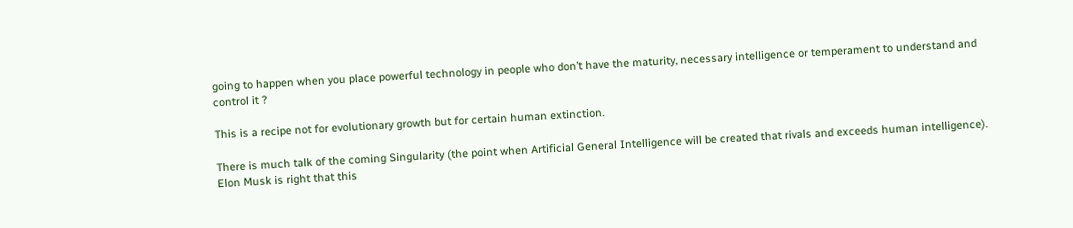going to happen when you place powerful technology in people who don’t have the maturity, necessary intelligence or temperament to understand and control it ?

This is a recipe not for evolutionary growth but for certain human extinction.

There is much talk of the coming Singularity (the point when Artificial General Intelligence will be created that rivals and exceeds human intelligence).  Elon Musk is right that this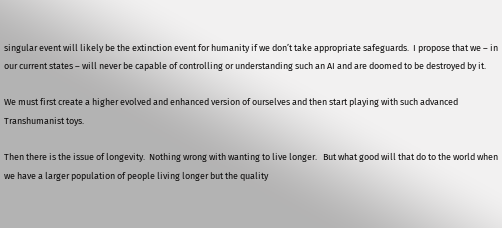singular event will likely be the extinction event for humanity if we don’t take appropriate safeguards.  I propose that we – in our current states – will never be capable of controlling or understanding such an AI and are doomed to be destroyed by it.

We must first create a higher evolved and enhanced version of ourselves and then start playing with such advanced Transhumanist toys.

Then there is the issue of longevity.  Nothing wrong with wanting to live longer.   But what good will that do to the world when we have a larger population of people living longer but the quality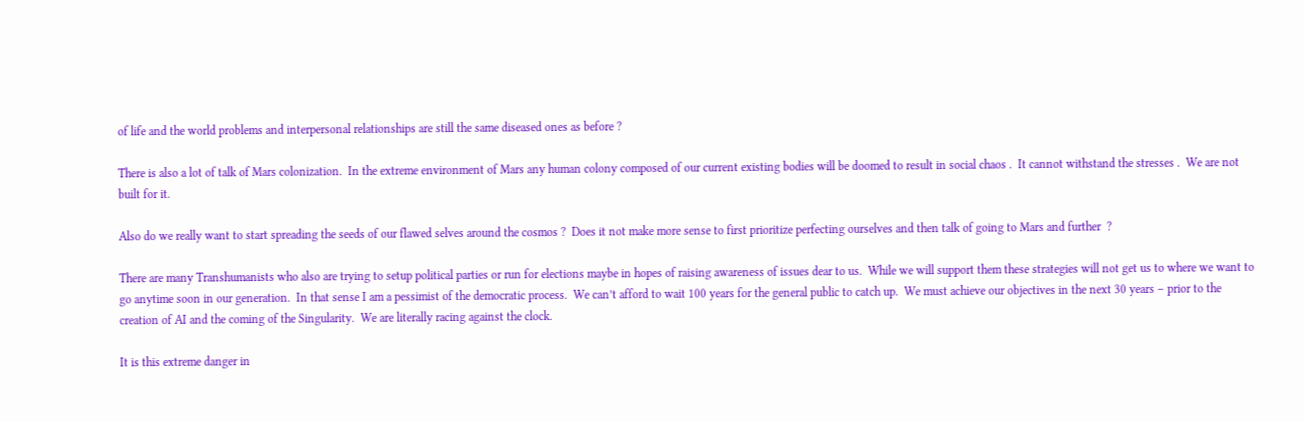of life and the world problems and interpersonal relationships are still the same diseased ones as before ?

There is also a lot of talk of Mars colonization.  In the extreme environment of Mars any human colony composed of our current existing bodies will be doomed to result in social chaos .  It cannot withstand the stresses .  We are not built for it.

Also do we really want to start spreading the seeds of our flawed selves around the cosmos ?  Does it not make more sense to first prioritize perfecting ourselves and then talk of going to Mars and further  ?

There are many Transhumanists who also are trying to setup political parties or run for elections maybe in hopes of raising awareness of issues dear to us.  While we will support them these strategies will not get us to where we want to go anytime soon in our generation.  In that sense I am a pessimist of the democratic process.  We can’t afford to wait 100 years for the general public to catch up.  We must achieve our objectives in the next 30 years – prior to the creation of AI and the coming of the Singularity.  We are literally racing against the clock.

It is this extreme danger in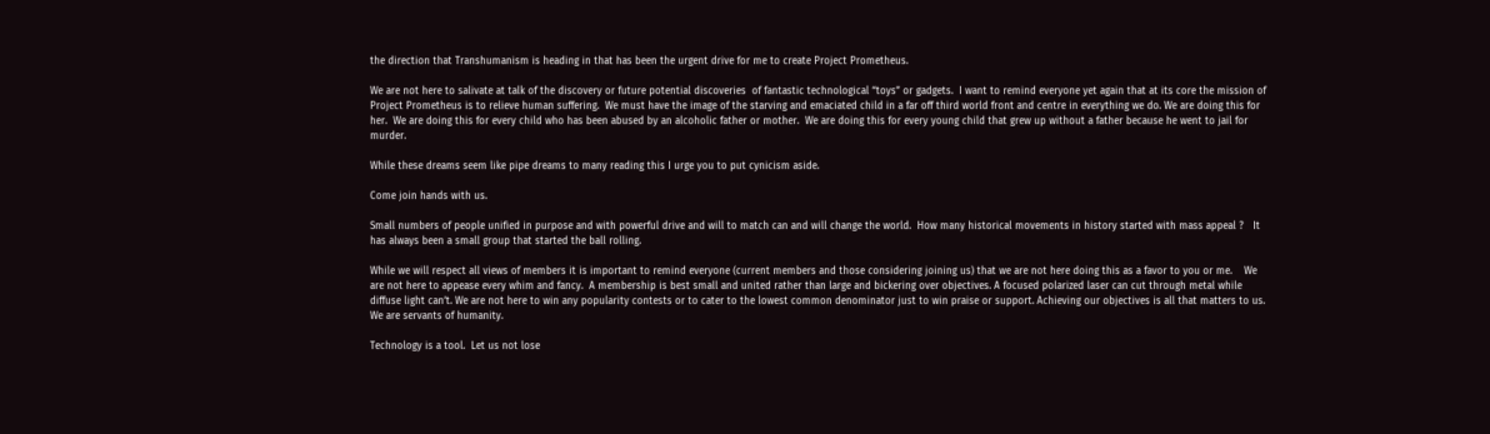the direction that Transhumanism is heading in that has been the urgent drive for me to create Project Prometheus.

We are not here to salivate at talk of the discovery or future potential discoveries  of fantastic technological “toys” or gadgets.  I want to remind everyone yet again that at its core the mission of Project Prometheus is to relieve human suffering.  We must have the image of the starving and emaciated child in a far off third world front and centre in everything we do. We are doing this for her.  We are doing this for every child who has been abused by an alcoholic father or mother.  We are doing this for every young child that grew up without a father because he went to jail for murder.

While these dreams seem like pipe dreams to many reading this I urge you to put cynicism aside.

Come join hands with us.

Small numbers of people unified in purpose and with powerful drive and will to match can and will change the world.  How many historical movements in history started with mass appeal ?   It has always been a small group that started the ball rolling.

While we will respect all views of members it is important to remind everyone (current members and those considering joining us) that we are not here doing this as a favor to you or me.    We are not here to appease every whim and fancy.  A membership is best small and united rather than large and bickering over objectives. A focused polarized laser can cut through metal while diffuse light can’t. We are not here to win any popularity contests or to cater to the lowest common denominator just to win praise or support. Achieving our objectives is all that matters to us.  We are servants of humanity.

Technology is a tool.  Let us not lose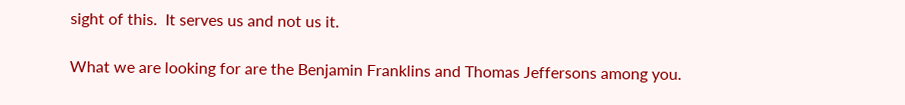sight of this.  It serves us and not us it.

What we are looking for are the Benjamin Franklins and Thomas Jeffersons among you.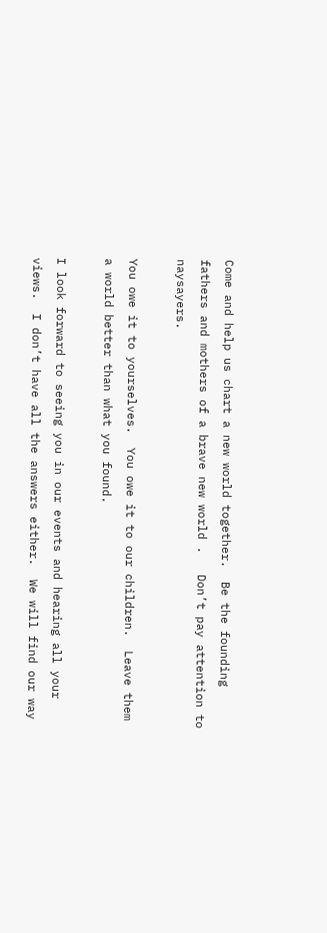Come and help us chart a new world together.  Be the founding fathers and mothers of a brave new world .   Don’t pay attention to naysayers.

You owe it to yourselves.  You owe it to our children.  Leave them a world better than what you found.

I look forward to seeing you in our events and hearing all your views.  I don’t have all the answers either.  We will find our way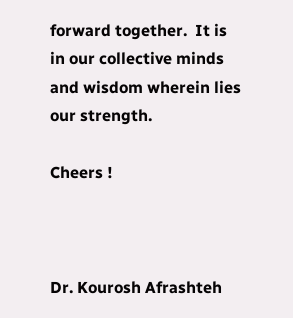forward together.  It is in our collective minds and wisdom wherein lies our strength.

Cheers !



Dr. Kourosh Afrashteh